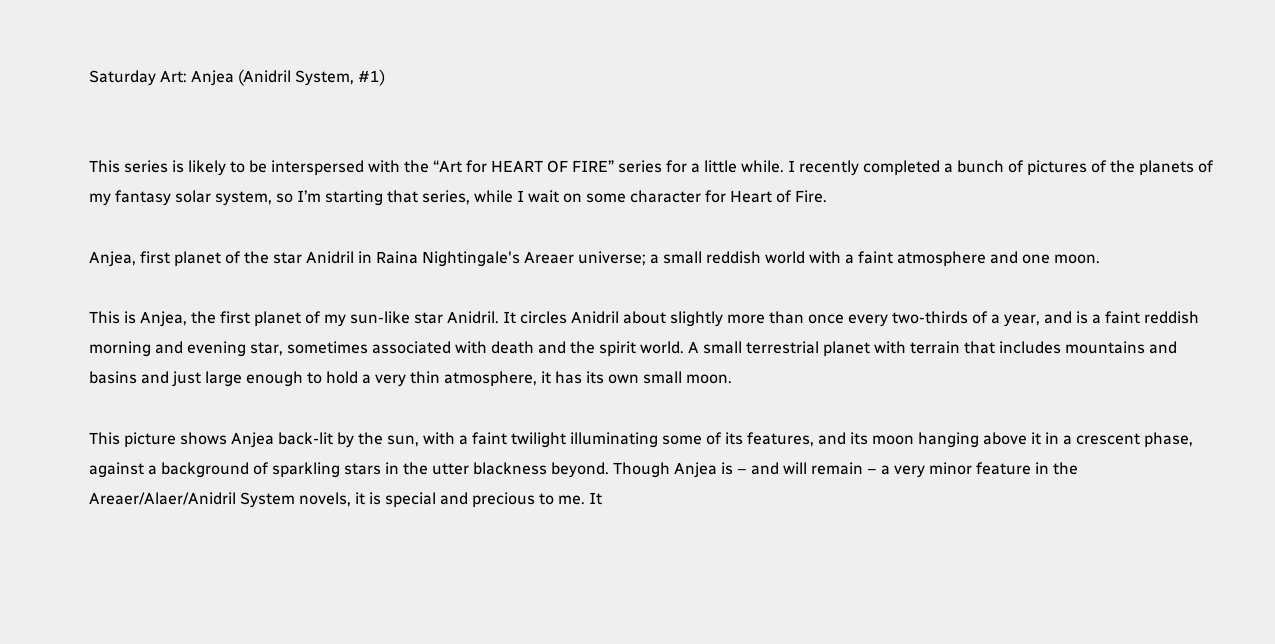Saturday Art: Anjea (Anidril System, #1)


This series is likely to be interspersed with the “Art for HEART OF FIRE” series for a little while. I recently completed a bunch of pictures of the planets of my fantasy solar system, so I’m starting that series, while I wait on some character for Heart of Fire.

Anjea, first planet of the star Anidril in Raina Nightingale's Areaer universe; a small reddish world with a faint atmosphere and one moon.

This is Anjea, the first planet of my sun-like star Anidril. It circles Anidril about slightly more than once every two-thirds of a year, and is a faint reddish morning and evening star, sometimes associated with death and the spirit world. A small terrestrial planet with terrain that includes mountains and basins and just large enough to hold a very thin atmosphere, it has its own small moon.

This picture shows Anjea back-lit by the sun, with a faint twilight illuminating some of its features, and its moon hanging above it in a crescent phase, against a background of sparkling stars in the utter blackness beyond. Though Anjea is – and will remain – a very minor feature in the Areaer/Alaer/Anidril System novels, it is special and precious to me. It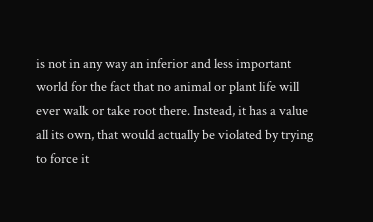is not in any way an inferior and less important world for the fact that no animal or plant life will ever walk or take root there. Instead, it has a value all its own, that would actually be violated by trying to force it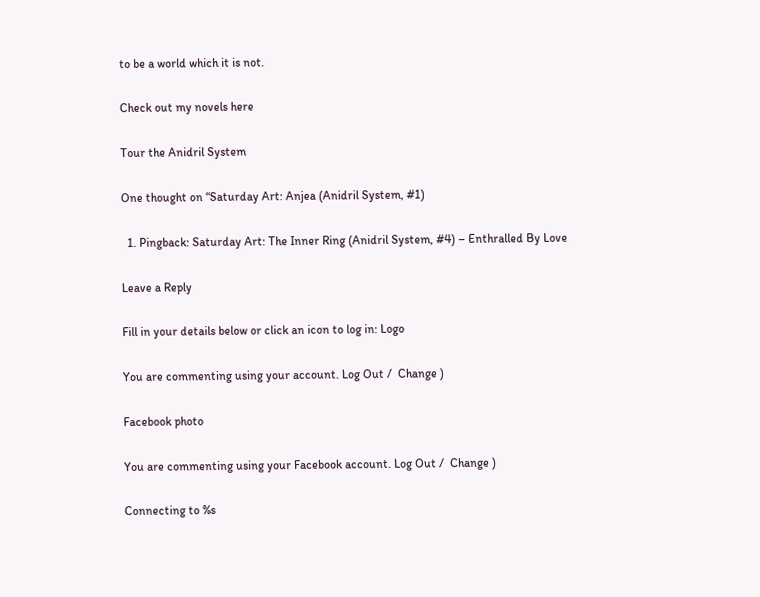to be a world which it is not.

Check out my novels here

Tour the Anidril System

One thought on “Saturday Art: Anjea (Anidril System, #1)

  1. Pingback: Saturday Art: The Inner Ring (Anidril System, #4) – Enthralled By Love

Leave a Reply

Fill in your details below or click an icon to log in: Logo

You are commenting using your account. Log Out /  Change )

Facebook photo

You are commenting using your Facebook account. Log Out /  Change )

Connecting to %s